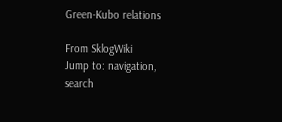Green-Kubo relations

From SklogWiki
Jump to: navigation, search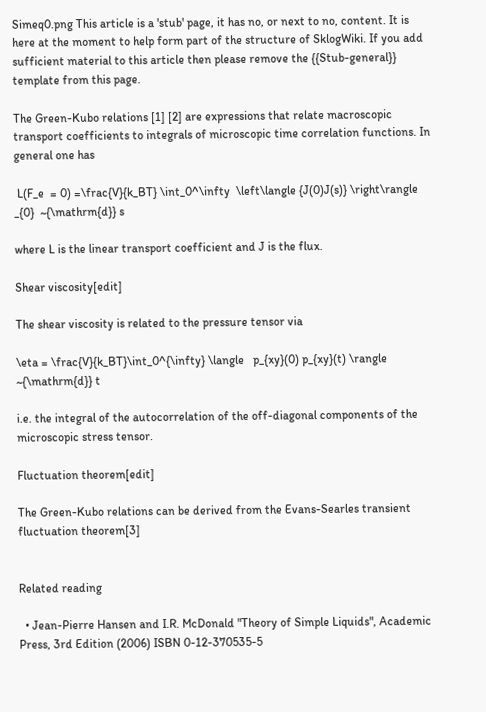Simeq0.png This article is a 'stub' page, it has no, or next to no, content. It is here at the moment to help form part of the structure of SklogWiki. If you add sufficient material to this article then please remove the {{Stub-general}} template from this page.

The Green-Kubo relations [1] [2] are expressions that relate macroscopic transport coefficients to integrals of microscopic time correlation functions. In general one has

 L(F_e  = 0) =\frac{V}{k_BT} \int_0^\infty  \left\langle {J(0)J(s)} \right\rangle _{0}  ~{\mathrm{d}} s

where L is the linear transport coefficient and J is the flux.

Shear viscosity[edit]

The shear viscosity is related to the pressure tensor via

\eta = \frac{V}{k_BT}\int_0^{\infty} \langle   p_{xy}(0) p_{xy}(t) \rangle ~{\mathrm{d}} t

i.e. the integral of the autocorrelation of the off-diagonal components of the microscopic stress tensor.

Fluctuation theorem[edit]

The Green-Kubo relations can be derived from the Evans-Searles transient fluctuation theorem[3]


Related reading

  • Jean-Pierre Hansen and I.R. McDonald "Theory of Simple Liquids", Academic Press, 3rd Edition (2006) ISBN 0-12-370535-5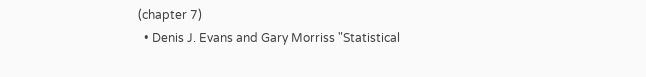(chapter 7)
  • Denis J. Evans and Gary Morriss "Statistical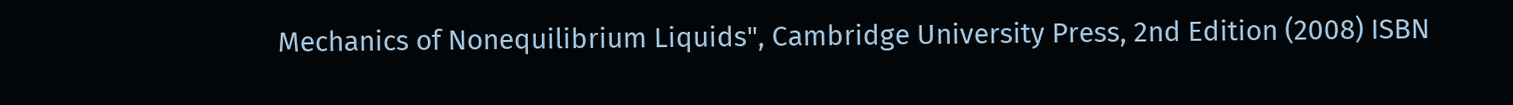Mechanics of Nonequilibrium Liquids", Cambridge University Press, 2nd Edition (2008) ISBN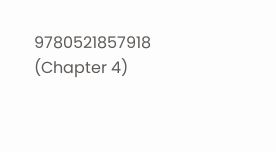9780521857918 (Chapter 4)